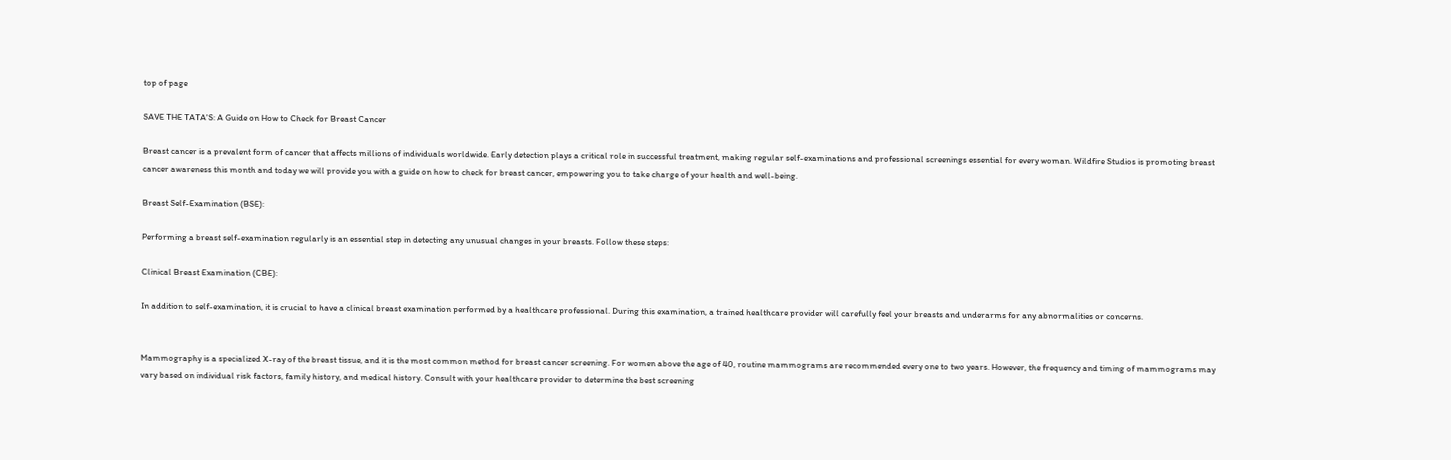top of page

SAVE THE TATA'S: A Guide on How to Check for Breast Cancer

Breast cancer is a prevalent form of cancer that affects millions of individuals worldwide. Early detection plays a critical role in successful treatment, making regular self-examinations and professional screenings essential for every woman. Wildfire Studios is promoting breast cancer awareness this month and today we will provide you with a guide on how to check for breast cancer, empowering you to take charge of your health and well-being.

Breast Self-Examination (BSE):

Performing a breast self-examination regularly is an essential step in detecting any unusual changes in your breasts. Follow these steps:

Clinical Breast Examination (CBE):

In addition to self-examination, it is crucial to have a clinical breast examination performed by a healthcare professional. During this examination, a trained healthcare provider will carefully feel your breasts and underarms for any abnormalities or concerns.


Mammography is a specialized X-ray of the breast tissue, and it is the most common method for breast cancer screening. For women above the age of 40, routine mammograms are recommended every one to two years. However, the frequency and timing of mammograms may vary based on individual risk factors, family history, and medical history. Consult with your healthcare provider to determine the best screening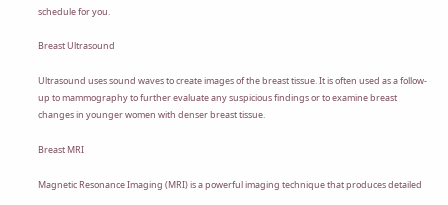schedule for you.

Breast Ultrasound

Ultrasound uses sound waves to create images of the breast tissue. It is often used as a follow-up to mammography to further evaluate any suspicious findings or to examine breast changes in younger women with denser breast tissue.

Breast MRI

Magnetic Resonance Imaging (MRI) is a powerful imaging technique that produces detailed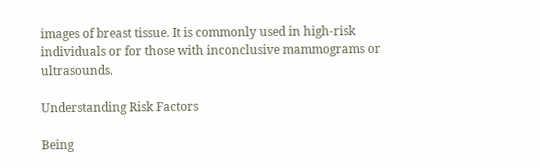images of breast tissue. It is commonly used in high-risk individuals or for those with inconclusive mammograms or ultrasounds.

Understanding Risk Factors

Being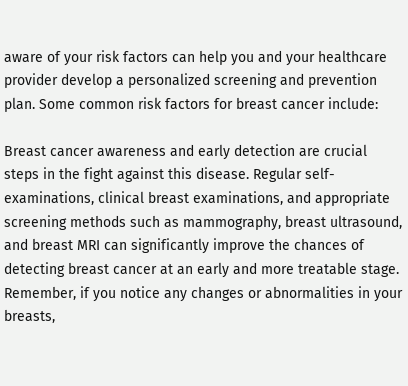aware of your risk factors can help you and your healthcare provider develop a personalized screening and prevention plan. Some common risk factors for breast cancer include:

Breast cancer awareness and early detection are crucial steps in the fight against this disease. Regular self-examinations, clinical breast examinations, and appropriate screening methods such as mammography, breast ultrasound, and breast MRI can significantly improve the chances of detecting breast cancer at an early and more treatable stage. Remember, if you notice any changes or abnormalities in your breasts,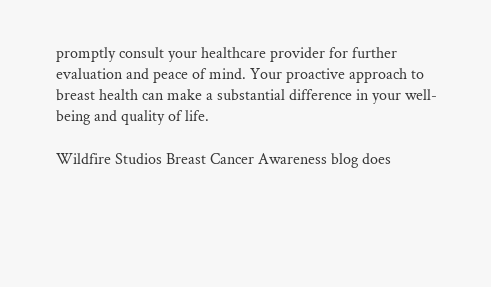promptly consult your healthcare provider for further evaluation and peace of mind. Your proactive approach to breast health can make a substantial difference in your well-being and quality of life.

Wildfire Studios Breast Cancer Awareness blog does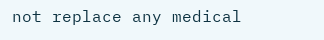not replace any medical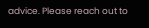advice. Please reach out to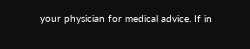your physician for medical advice. If in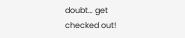doubt… get checked out!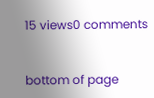15 views0 comments


bottom of page